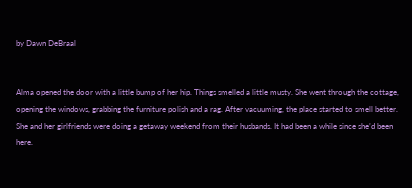by Dawn DeBraal


Alma opened the door with a little bump of her hip. Things smelled a little musty. She went through the cottage, opening the windows, grabbing the furniture polish and a rag. After vacuuming, the place started to smell better. She and her girlfriends were doing a getaway weekend from their husbands. It had been a while since she’d been here.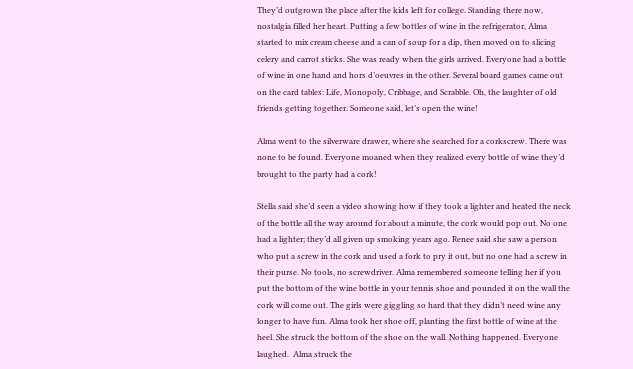They’d outgrown the place after the kids left for college. Standing there now, nostalgia filled her heart. Putting a few bottles of wine in the refrigerator, Alma started to mix cream cheese and a can of soup for a dip, then moved on to slicing celery and carrot sticks. She was ready when the girls arrived. Everyone had a bottle of wine in one hand and hors d’oeuvres in the other. Several board games came out on the card tables: Life, Monopoly, Cribbage, and Scrabble. Oh, the laughter of old friends getting together. Someone said, let’s open the wine!

Alma went to the silverware drawer, where she searched for a corkscrew. There was none to be found. Everyone moaned when they realized every bottle of wine they’d brought to the party had a cork!

Stella said she’d seen a video showing how if they took a lighter and heated the neck of the bottle all the way around for about a minute, the cork would pop out. No one had a lighter; they’d all given up smoking years ago. Renee said she saw a person who put a screw in the cork and used a fork to pry it out, but no one had a screw in their purse. No tools, no screwdriver. Alma remembered someone telling her if you put the bottom of the wine bottle in your tennis shoe and pounded it on the wall the cork will come out. The girls were giggling so hard that they didn’t need wine any longer to have fun. Alma took her shoe off, planting the first bottle of wine at the heel. She struck the bottom of the shoe on the wall. Nothing happened. Everyone laughed.  Alma struck the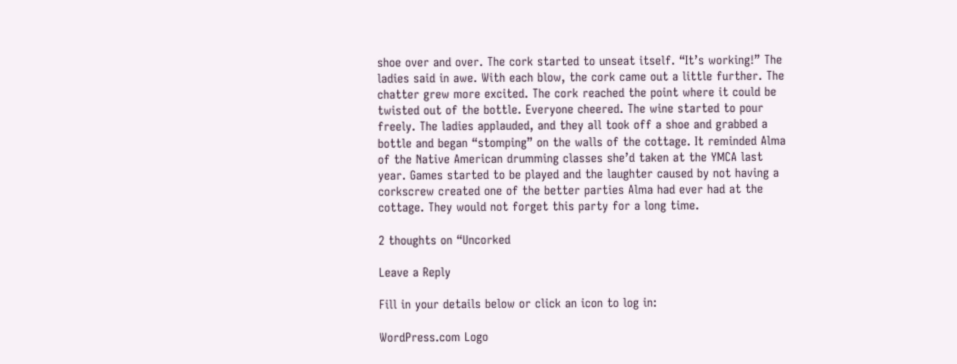shoe over and over. The cork started to unseat itself. “It’s working!” The ladies said in awe. With each blow, the cork came out a little further. The chatter grew more excited. The cork reached the point where it could be twisted out of the bottle. Everyone cheered. The wine started to pour freely. The ladies applauded, and they all took off a shoe and grabbed a bottle and began “stomping” on the walls of the cottage. It reminded Alma of the Native American drumming classes she’d taken at the YMCA last year. Games started to be played and the laughter caused by not having a corkscrew created one of the better parties Alma had ever had at the cottage. They would not forget this party for a long time.

2 thoughts on “Uncorked

Leave a Reply

Fill in your details below or click an icon to log in:

WordPress.com Logo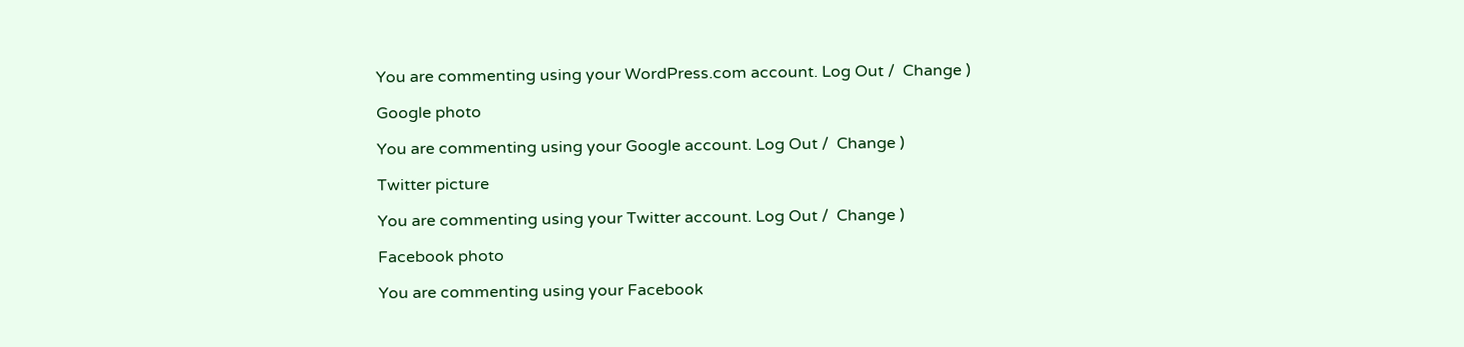You are commenting using your WordPress.com account. Log Out /  Change )

Google photo

You are commenting using your Google account. Log Out /  Change )

Twitter picture

You are commenting using your Twitter account. Log Out /  Change )

Facebook photo

You are commenting using your Facebook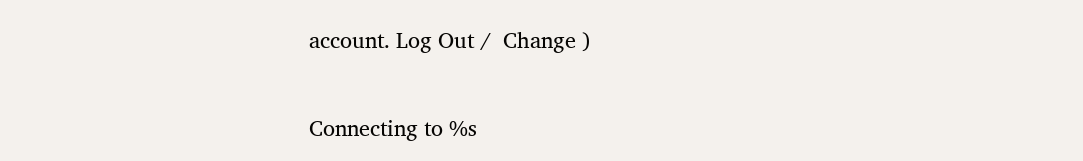account. Log Out /  Change )

Connecting to %s